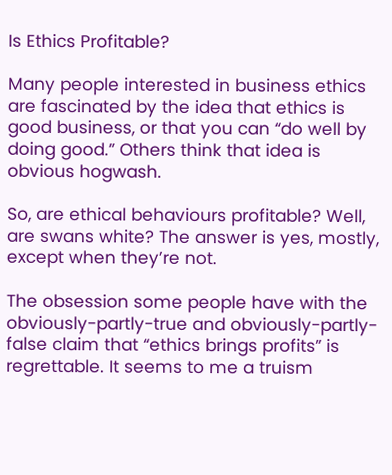Is Ethics Profitable?

Many people interested in business ethics are fascinated by the idea that ethics is good business, or that you can “do well by doing good.” Others think that idea is obvious hogwash.

So, are ethical behaviours profitable? Well, are swans white? The answer is yes, mostly, except when they’re not.

The obsession some people have with the obviously-partly-true and obviously-partly-false claim that “ethics brings profits” is regrettable. It seems to me a truism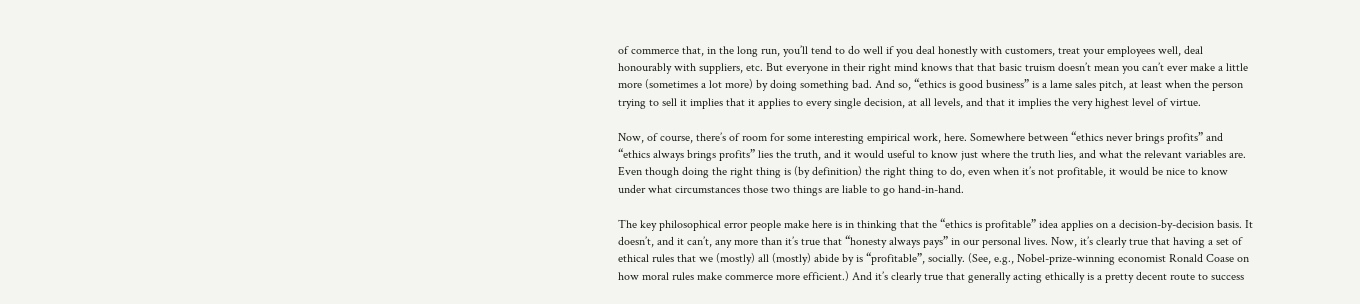of commerce that, in the long run, you’ll tend to do well if you deal honestly with customers, treat your employees well, deal honourably with suppliers, etc. But everyone in their right mind knows that that basic truism doesn’t mean you can’t ever make a little more (sometimes a lot more) by doing something bad. And so, “ethics is good business” is a lame sales pitch, at least when the person trying to sell it implies that it applies to every single decision, at all levels, and that it implies the very highest level of virtue.

Now, of course, there’s of room for some interesting empirical work, here. Somewhere between “ethics never brings profits” and “ethics always brings profits” lies the truth, and it would useful to know just where the truth lies, and what the relevant variables are. Even though doing the right thing is (by definition) the right thing to do, even when it’s not profitable, it would be nice to know under what circumstances those two things are liable to go hand-in-hand.

The key philosophical error people make here is in thinking that the “ethics is profitable” idea applies on a decision-by-decision basis. It doesn’t, and it can’t, any more than it’s true that “honesty always pays” in our personal lives. Now, it’s clearly true that having a set of ethical rules that we (mostly) all (mostly) abide by is “profitable”, socially. (See, e.g., Nobel-prize-winning economist Ronald Coase on how moral rules make commerce more efficient.) And it’s clearly true that generally acting ethically is a pretty decent route to success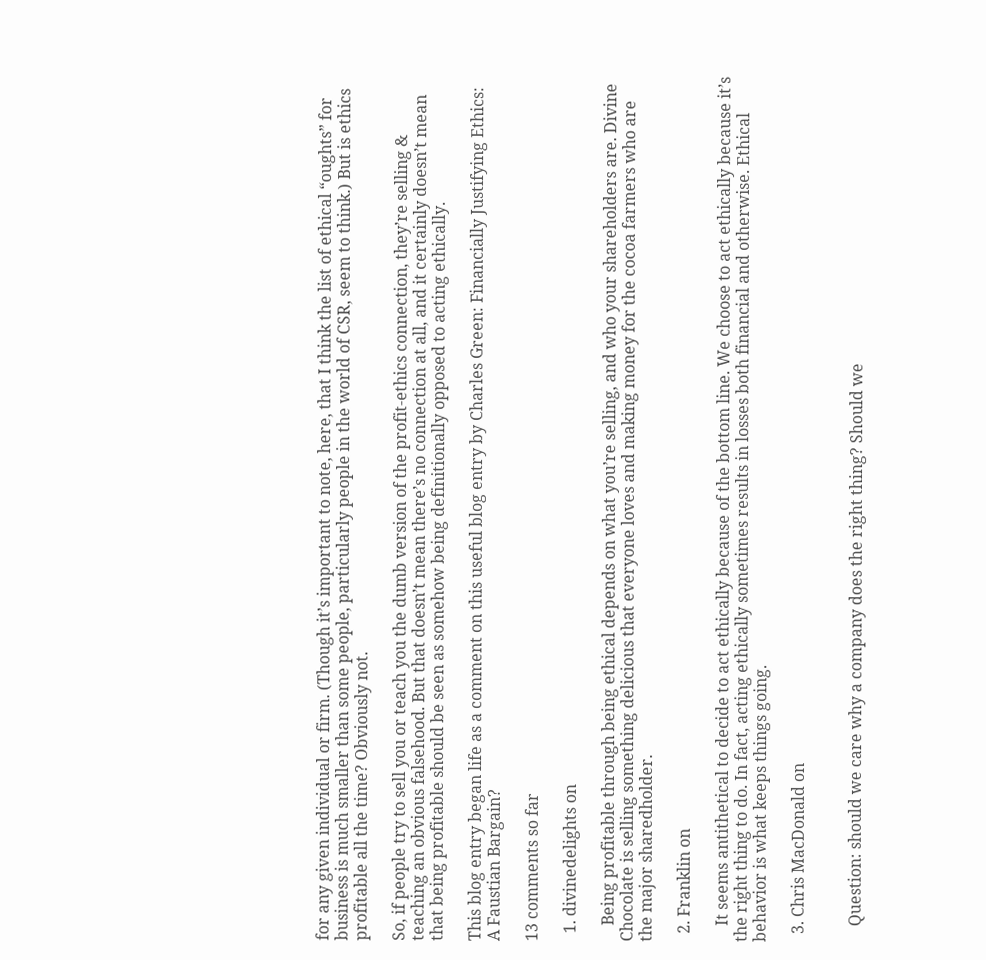for any given individual or firm. (Though it’s important to note, here, that I think the list of ethical “oughts” for business is much smaller than some people, particularly people in the world of CSR, seem to think.) But is ethics profitable all the time? Obviously not.

So, if people try to sell you or teach you the dumb version of the profit-ethics connection, they’re selling & teaching an obvious falsehood. But that doesn’t mean there’s no connection at all, and it certainly doesn’t mean that being profitable should be seen as somehow being definitionally opposed to acting ethically.

This blog entry began life as a comment on this useful blog entry by Charles Green: Financially Justifying Ethics: A Faustian Bargain?

13 comments so far

  1. divinedelights on

    Being profitable through being ethical depends on what you’re selling, and who your shareholders are. Divine Chocolate is selling something delicious that everyone loves and making money for the cocoa farmers who are the major sharedholder.

  2. Franklin on

    It seems antithetical to decide to act ethically because of the bottom line. We choose to act ethically because it’s the right thing to do. In fact, acting ethically sometimes results in losses both financial and otherwise. Ethical behavior is what keeps things going.

  3. Chris MacDonald on


    Question: should we care why a company does the right thing? Should we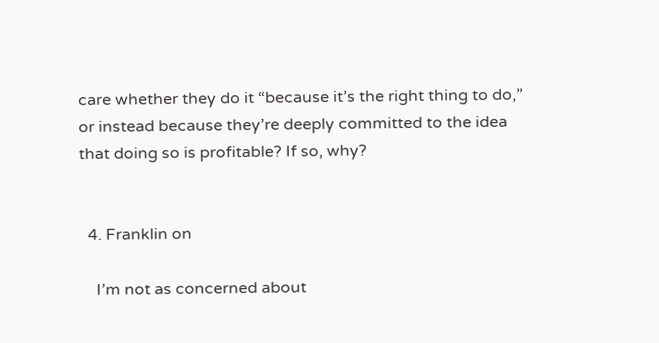care whether they do it “because it’s the right thing to do,” or instead because they’re deeply committed to the idea that doing so is profitable? If so, why?


  4. Franklin on

    I’m not as concerned about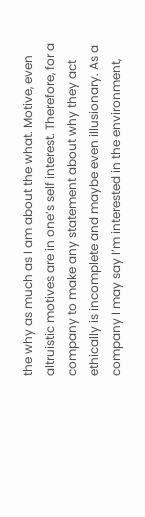the why as much as I am about the what. Motive, even altruistic motives are in one’s self interest. Therefore, for a company to make any statement about why they act ethically is incomplete and maybe even illusionary. As a company I may say I’m interested in the environment,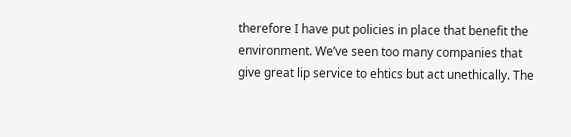therefore I have put policies in place that benefit the environment. We’ve seen too many companies that give great lip service to ehtics but act unethically. The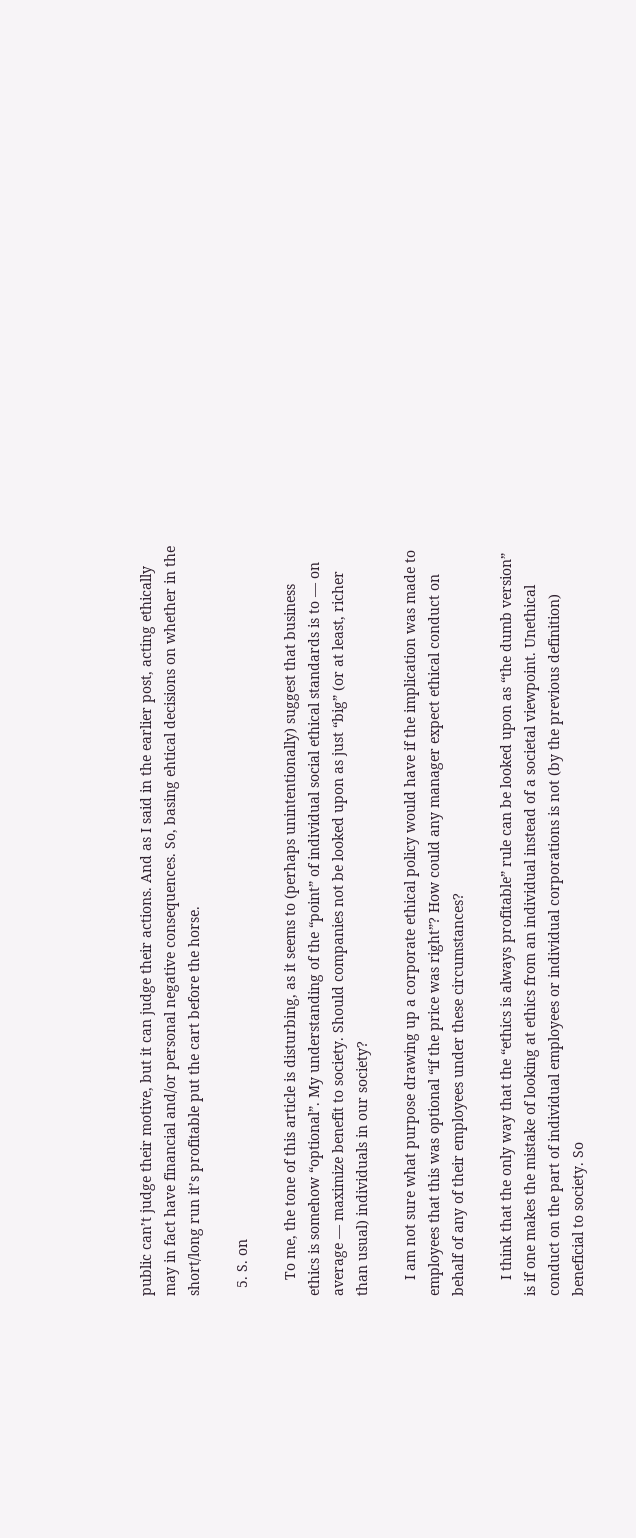public can’t judge their motive, but it can judge their actions. And as I said in the earlier post, acting ethically may in fact have financial and/or personal negative consequences. So, basing ehtical decisions on whether in the short/long run it’s profitable put the cart before the horse.

  5. S. on

    To me, the tone of this article is disturbing, as it seems to (perhaps unintentionally) suggest that business ethics is somehow “optional”. My understanding of the “point” of individual social ethical standards is to — on average — maximize benefit to society. Should companies not be looked upon as just “big” (or at least, richer than usual) individuals in our society?

    I am not sure what purpose drawing up a corporate ethical policy would have if the implication was made to employees that this was optional “if the price was right”? How could any manager expect ethical conduct on behalf of any of their employees under these circumstances?

    I think that the only way that the “ethics is always profitable” rule can be looked upon as “the dumb version” is if one makes the mistake of looking at ethics from an individual instead of a societal viewpoint. Unethical conduct on the part of individual employees or individual corporations is not (by the previous definition) beneficial to society. So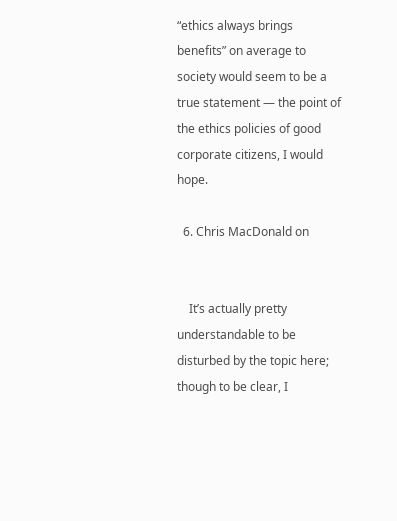“ethics always brings benefits” on average to society would seem to be a true statement — the point of the ethics policies of good corporate citizens, I would hope.

  6. Chris MacDonald on


    It’s actually pretty understandable to be disturbed by the topic here; though to be clear, I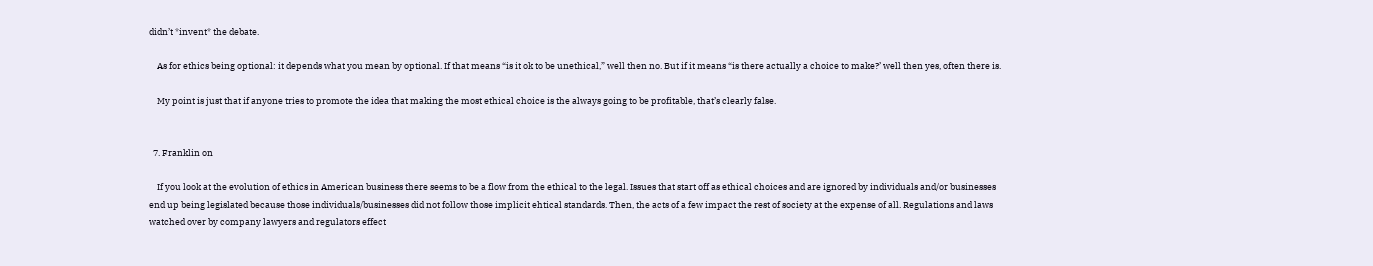didn’t *invent* the debate.

    As for ethics being optional: it depends what you mean by optional. If that means “is it ok to be unethical,” well then no. But if it means “is there actually a choice to make?’ well then yes, often there is.

    My point is just that if anyone tries to promote the idea that making the most ethical choice is the always going to be profitable, that’s clearly false.


  7. Franklin on

    If you look at the evolution of ethics in American business there seems to be a flow from the ethical to the legal. Issues that start off as ethical choices and are ignored by individuals and/or businesses end up being legislated because those individuals/businesses did not follow those implicit ehtical standards. Then, the acts of a few impact the rest of society at the expense of all. Regulations and laws watched over by company lawyers and regulators effect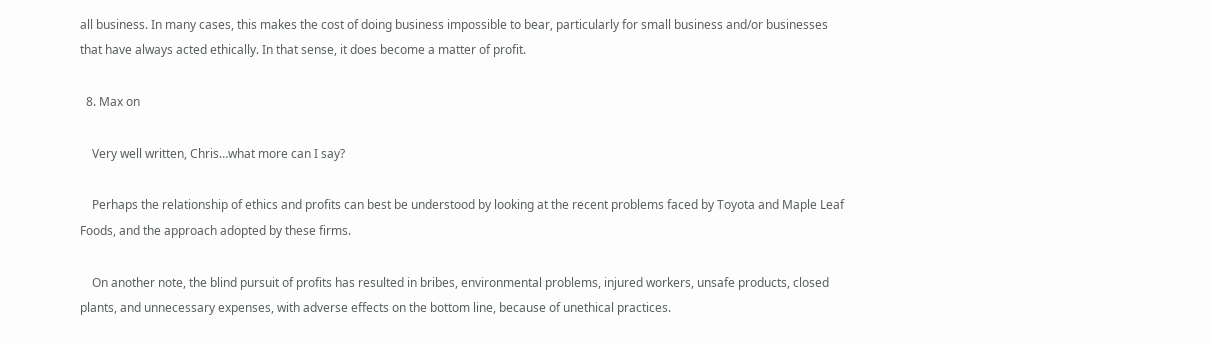all business. In many cases, this makes the cost of doing business impossible to bear, particularly for small business and/or businesses that have always acted ethically. In that sense, it does become a matter of profit.

  8. Max on

    Very well written, Chris…what more can I say?

    Perhaps the relationship of ethics and profits can best be understood by looking at the recent problems faced by Toyota and Maple Leaf Foods, and the approach adopted by these firms.

    On another note, the blind pursuit of profits has resulted in bribes, environmental problems, injured workers, unsafe products, closed plants, and unnecessary expenses, with adverse effects on the bottom line, because of unethical practices.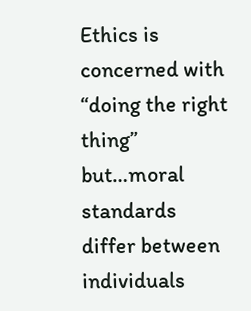Ethics is concerned with “doing the right thing” but…moral standards differ between individuals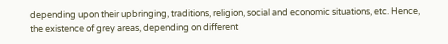depending upon their upbringing, traditions, religion, social and economic situations, etc. Hence, the existence of grey areas, depending on different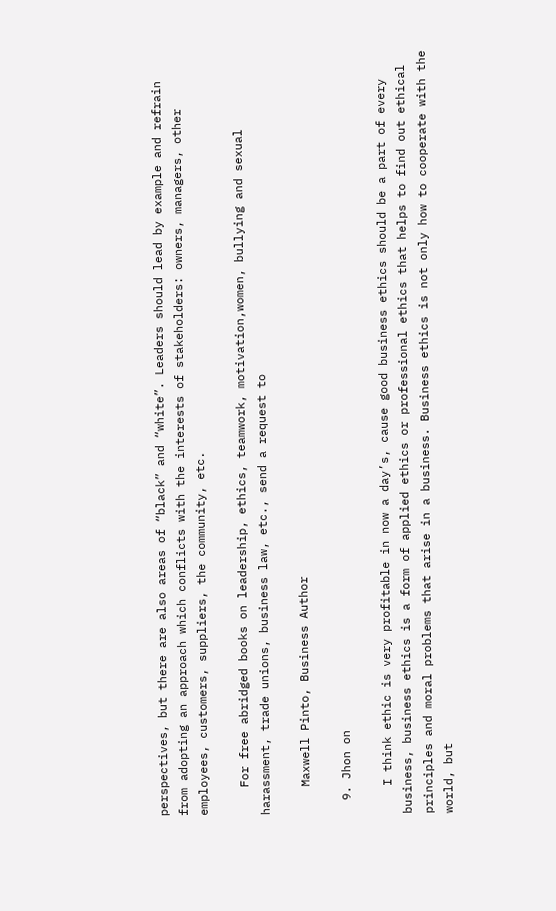perspectives, but there are also areas of “black” and “white”. Leaders should lead by example and refrain from adopting an approach which conflicts with the interests of stakeholders: owners, managers, other employees, customers, suppliers, the community, etc.

    For free abridged books on leadership, ethics, teamwork, motivation,women, bullying and sexual harassment, trade unions, business law, etc., send a request to

    Maxwell Pinto, Business Author

  9. Jhon on

    I think ethic is very profitable in now a day’s, cause good business ethics should be a part of every business, business ethics is a form of applied ethics or professional ethics that helps to find out ethical principles and moral problems that arise in a business. Business ethics is not only how to cooperate with the world, but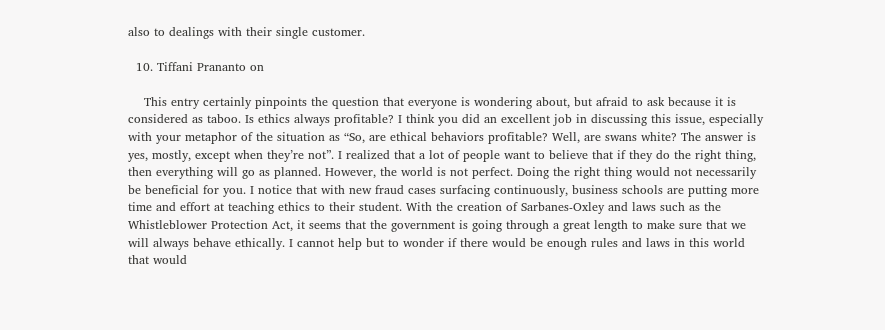also to dealings with their single customer.

  10. Tiffani Prananto on

    This entry certainly pinpoints the question that everyone is wondering about, but afraid to ask because it is considered as taboo. Is ethics always profitable? I think you did an excellent job in discussing this issue, especially with your metaphor of the situation as “So, are ethical behaviors profitable? Well, are swans white? The answer is yes, mostly, except when they’re not”. I realized that a lot of people want to believe that if they do the right thing, then everything will go as planned. However, the world is not perfect. Doing the right thing would not necessarily be beneficial for you. I notice that with new fraud cases surfacing continuously, business schools are putting more time and effort at teaching ethics to their student. With the creation of Sarbanes-Oxley and laws such as the Whistleblower Protection Act, it seems that the government is going through a great length to make sure that we will always behave ethically. I cannot help but to wonder if there would be enough rules and laws in this world that would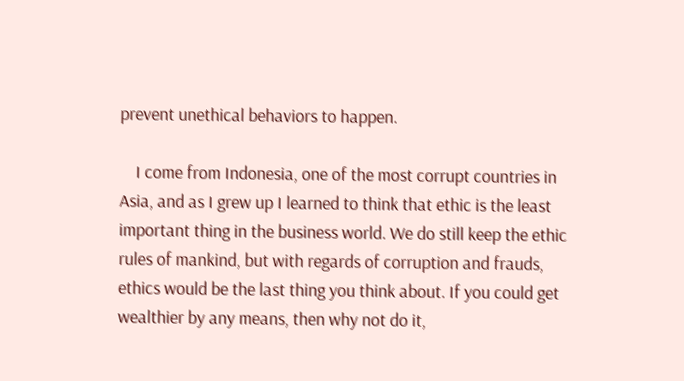prevent unethical behaviors to happen.

    I come from Indonesia, one of the most corrupt countries in Asia, and as I grew up I learned to think that ethic is the least important thing in the business world. We do still keep the ethic rules of mankind, but with regards of corruption and frauds, ethics would be the last thing you think about. If you could get wealthier by any means, then why not do it,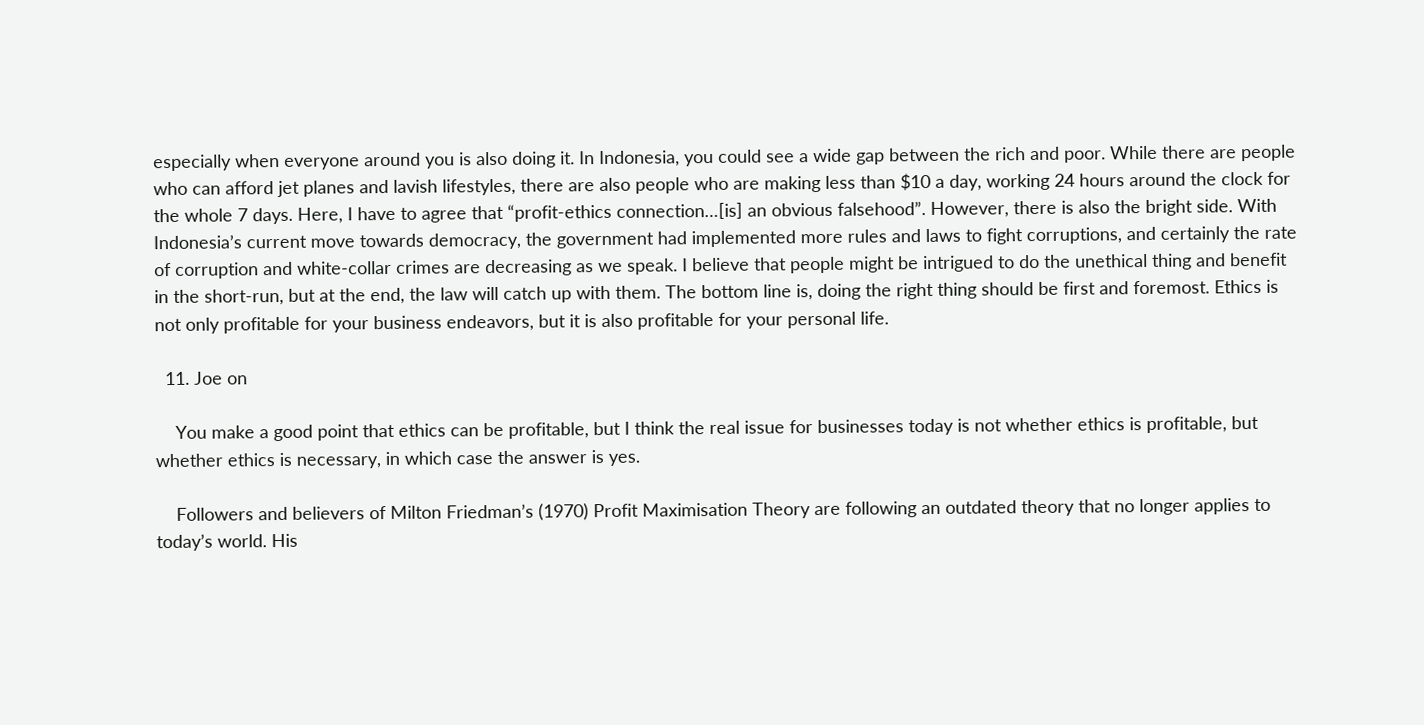especially when everyone around you is also doing it. In Indonesia, you could see a wide gap between the rich and poor. While there are people who can afford jet planes and lavish lifestyles, there are also people who are making less than $10 a day, working 24 hours around the clock for the whole 7 days. Here, I have to agree that “profit-ethics connection…[is] an obvious falsehood”. However, there is also the bright side. With Indonesia’s current move towards democracy, the government had implemented more rules and laws to fight corruptions, and certainly the rate of corruption and white-collar crimes are decreasing as we speak. I believe that people might be intrigued to do the unethical thing and benefit in the short-run, but at the end, the law will catch up with them. The bottom line is, doing the right thing should be first and foremost. Ethics is not only profitable for your business endeavors, but it is also profitable for your personal life.

  11. Joe on

    You make a good point that ethics can be profitable, but I think the real issue for businesses today is not whether ethics is profitable, but whether ethics is necessary, in which case the answer is yes.

    Followers and believers of Milton Friedman’s (1970) Profit Maximisation Theory are following an outdated theory that no longer applies to today’s world. His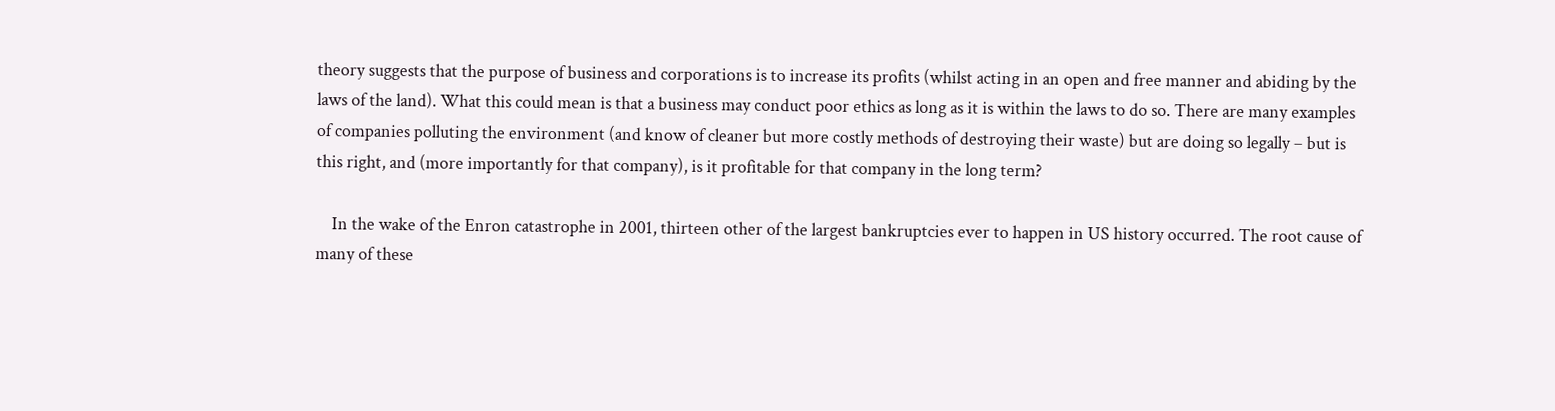theory suggests that the purpose of business and corporations is to increase its profits (whilst acting in an open and free manner and abiding by the laws of the land). What this could mean is that a business may conduct poor ethics as long as it is within the laws to do so. There are many examples of companies polluting the environment (and know of cleaner but more costly methods of destroying their waste) but are doing so legally – but is this right, and (more importantly for that company), is it profitable for that company in the long term?

    In the wake of the Enron catastrophe in 2001, thirteen other of the largest bankruptcies ever to happen in US history occurred. The root cause of many of these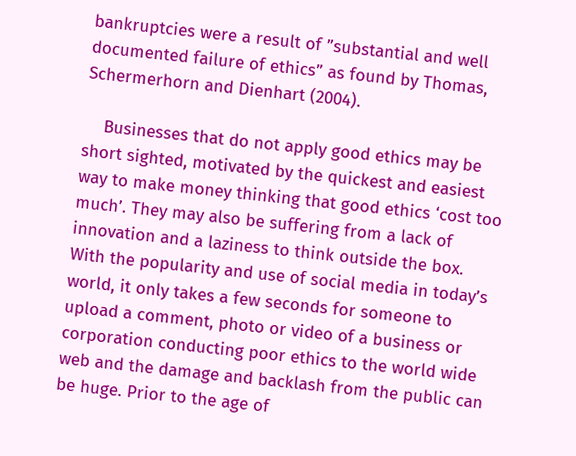bankruptcies were a result of ”substantial and well documented failure of ethics” as found by Thomas, Schermerhorn and Dienhart (2004).

    Businesses that do not apply good ethics may be short sighted, motivated by the quickest and easiest way to make money thinking that good ethics ‘cost too much’. They may also be suffering from a lack of innovation and a laziness to think outside the box. With the popularity and use of social media in today’s world, it only takes a few seconds for someone to upload a comment, photo or video of a business or corporation conducting poor ethics to the world wide web and the damage and backlash from the public can be huge. Prior to the age of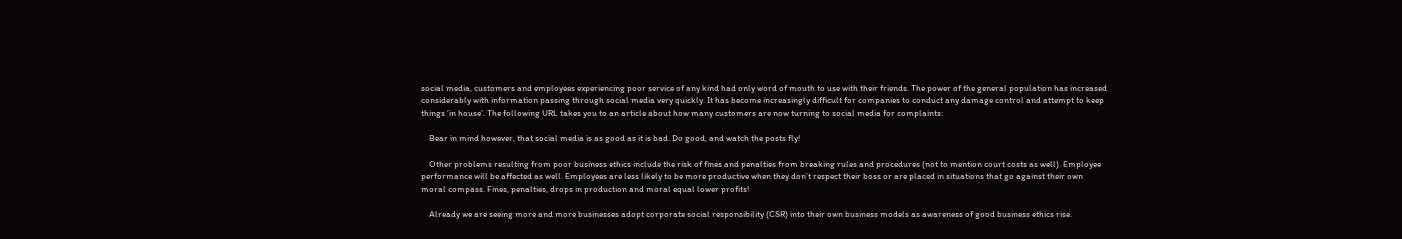social media, customers and employees experiencing poor service of any kind had only word of mouth to use with their friends. The power of the general population has increased considerably with information passing through social media very quickly. It has become increasingly difficult for companies to conduct any damage control and attempt to keep things ‘in house’. The following URL takes you to an article about how many customers are now turning to social media for complaints:

    Bear in mind however, that social media is as good as it is bad. Do good, and watch the posts fly!

    Other problems resulting from poor business ethics include the risk of fines and penalties from breaking rules and procedures (not to mention court costs as well). Employee performance will be affected as well. Employees are less likely to be more productive when they don’t respect their boss or are placed in situations that go against their own moral compass. Fines, penalties, drops in production and moral equal lower profits!

    Already we are seeing more and more businesses adopt corporate social responsibility (CSR) into their own business models as awareness of good business ethics rise.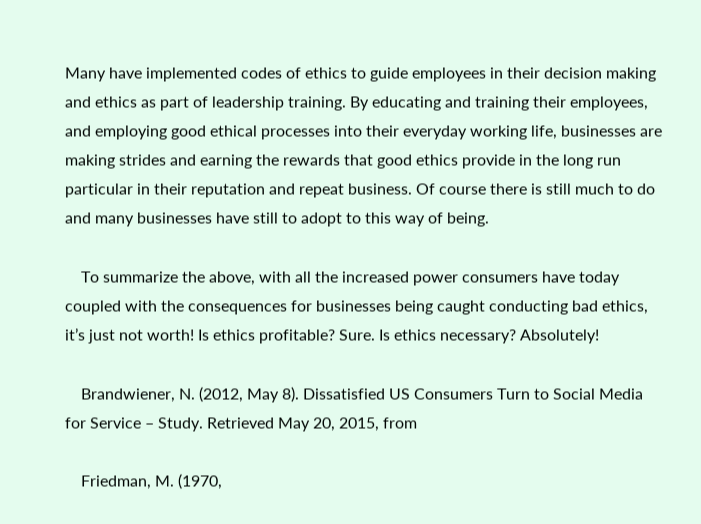Many have implemented codes of ethics to guide employees in their decision making and ethics as part of leadership training. By educating and training their employees, and employing good ethical processes into their everyday working life, businesses are making strides and earning the rewards that good ethics provide in the long run particular in their reputation and repeat business. Of course there is still much to do and many businesses have still to adopt to this way of being.

    To summarize the above, with all the increased power consumers have today coupled with the consequences for businesses being caught conducting bad ethics, it’s just not worth! Is ethics profitable? Sure. Is ethics necessary? Absolutely!

    Brandwiener, N. (2012, May 8). Dissatisfied US Consumers Turn to Social Media for Service – Study. Retrieved May 20, 2015, from

    Friedman, M. (1970,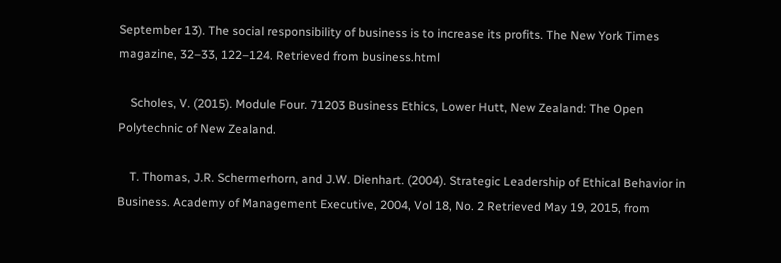September 13). The social responsibility of business is to increase its profits. The New York Times magazine, 32–33, 122–124. Retrieved from business.html

    Scholes, V. (2015). Module Four. 71203 Business Ethics, Lower Hutt, New Zealand: The Open Polytechnic of New Zealand.

    T. Thomas, J.R. Schermerhorn, and J.W. Dienhart. (2004). Strategic Leadership of Ethical Behavior in Business. Academy of Management Executive, 2004, Vol 18, No. 2 Retrieved May 19, 2015, from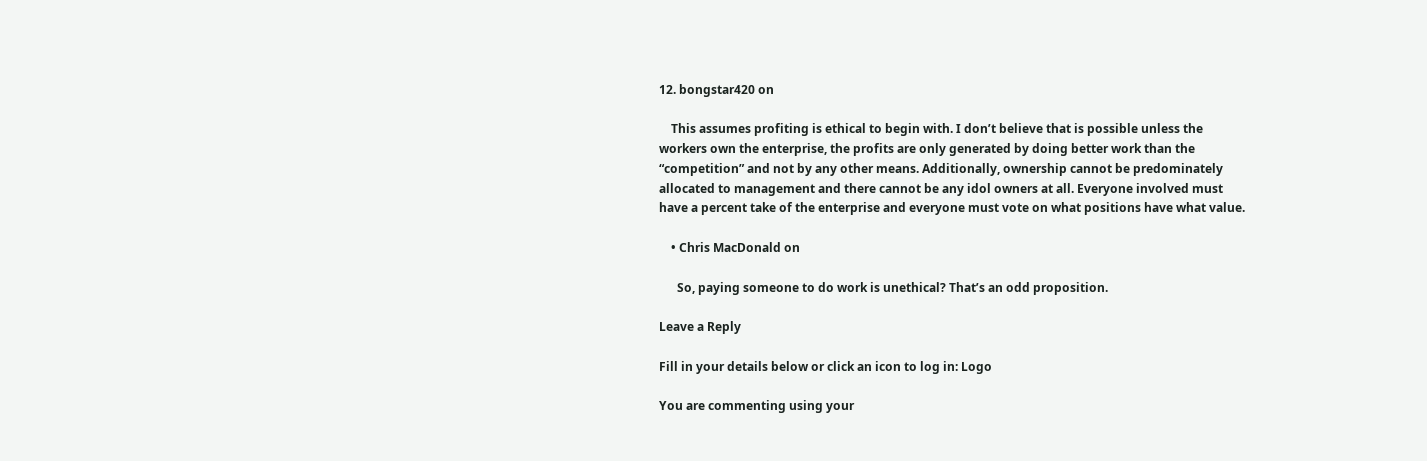12. bongstar420 on

    This assumes profiting is ethical to begin with. I don’t believe that is possible unless the workers own the enterprise, the profits are only generated by doing better work than the “competition” and not by any other means. Additionally, ownership cannot be predominately allocated to management and there cannot be any idol owners at all. Everyone involved must have a percent take of the enterprise and everyone must vote on what positions have what value.

    • Chris MacDonald on

      So, paying someone to do work is unethical? That’s an odd proposition.

Leave a Reply

Fill in your details below or click an icon to log in: Logo

You are commenting using your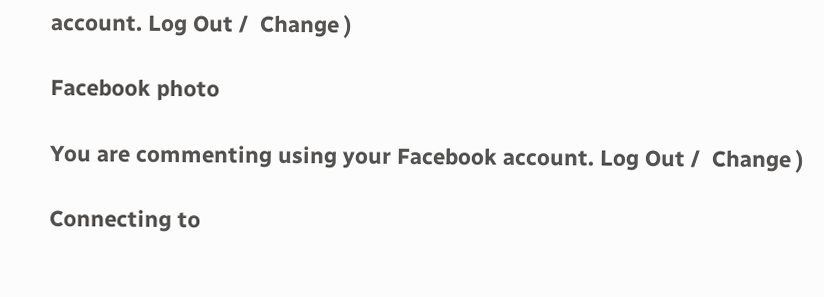account. Log Out /  Change )

Facebook photo

You are commenting using your Facebook account. Log Out /  Change )

Connecting to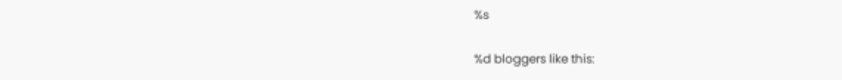%s

%d bloggers like this: